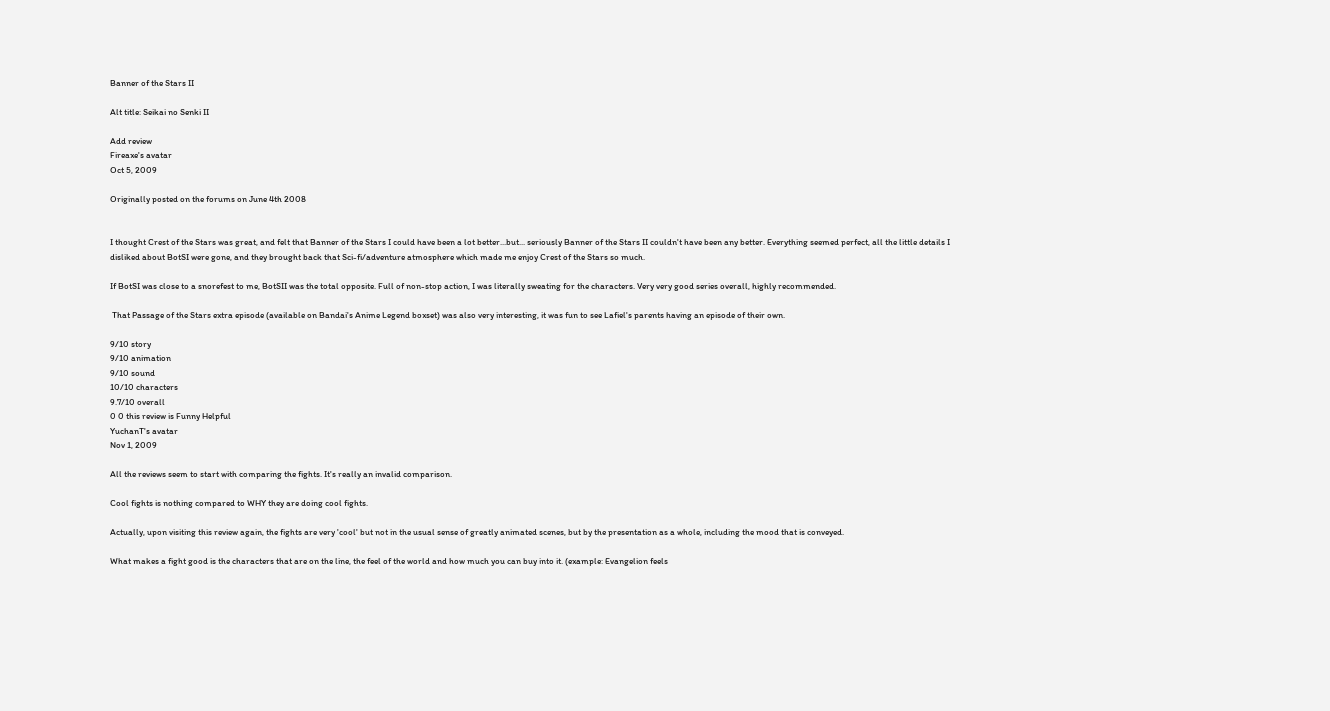Banner of the Stars II

Alt title: Seikai no Senki II

Add review
Fireaxe's avatar
Oct 5, 2009

Originally posted on the forums on June 4th 2008


I thought Crest of the Stars was great, and felt that Banner of the Stars I could have been a lot better...but... seriously Banner of the Stars II couldn't have been any better. Everything seemed perfect, all the little details I disliked about BotSI were gone, and they brought back that Sci-fi/adventure atmosphere which made me enjoy Crest of the Stars so much.

If BotSI was close to a snorefest to me, BotSII was the total opposite. Full of non-stop action, I was literally sweating for the characters. Very very good series overall, highly recommended.

 That Passage of the Stars extra episode (available on Bandai's Anime Legend boxset) was also very interesting, it was fun to see Lafiel's parents having an episode of their own.

9/10 story
9/10 animation
9/10 sound
10/10 characters
9.7/10 overall
0 0 this review is Funny Helpful
YuchanT's avatar
Nov 1, 2009

All the reviews seem to start with comparing the fights. It's really an invalid comparison.

Cool fights is nothing compared to WHY they are doing cool fights.

Actually, upon visiting this review again, the fights are very 'cool' but not in the usual sense of greatly animated scenes, but by the presentation as a whole, including the mood that is conveyed.

What makes a fight good is the characters that are on the line, the feel of the world and how much you can buy into it. (example: Evangelion feels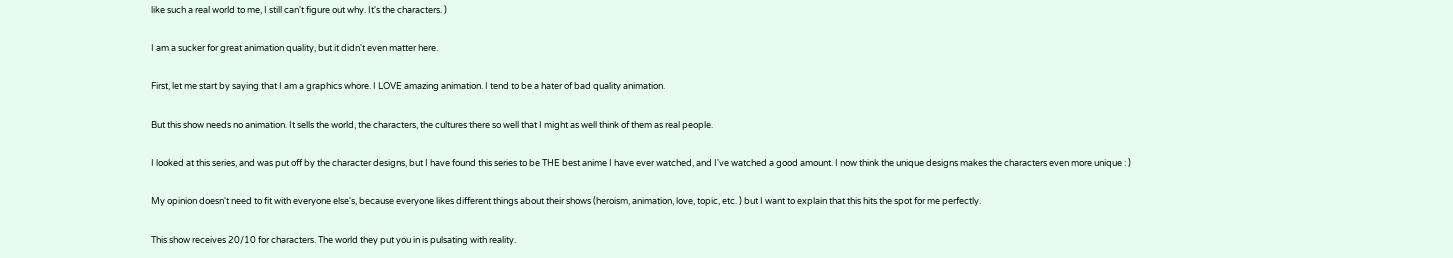like such a real world to me, I still can't figure out why. It's the characters. )

I am a sucker for great animation quality, but it didn't even matter here.

First, let me start by saying that I am a graphics whore. I LOVE amazing animation. I tend to be a hater of bad quality animation.

But this show needs no animation. It sells the world, the characters, the cultures there so well that I might as well think of them as real people.

I looked at this series, and was put off by the character designs, but I have found this series to be THE best anime I have ever watched, and I've watched a good amount. I now think the unique designs makes the characters even more unique : )

My opinion doesn't need to fit with everyone else's, because everyone likes different things about their shows (heroism, animation, love, topic, etc. ) but I want to explain that this hits the spot for me perfectly.

This show receives 20/10 for characters. The world they put you in is pulsating with reality.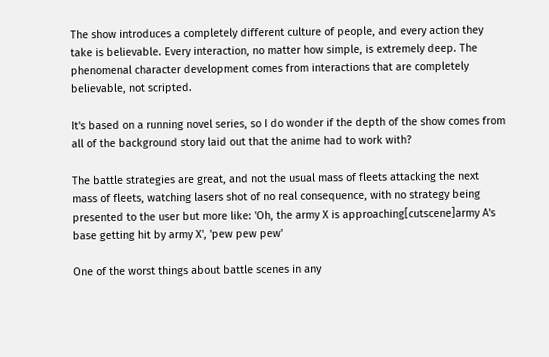The show introduces a completely different culture of people, and every action they take is believable. Every interaction, no matter how simple, is extremely deep. The phenomenal character development comes from interactions that are completely believable, not scripted.

It's based on a running novel series, so I do wonder if the depth of the show comes from all of the background story laid out that the anime had to work with?

The battle strategies are great, and not the usual mass of fleets attacking the next mass of fleets, watching lasers shot of no real consequence, with no strategy being presented to the user but more like: 'Oh, the army X is approaching[cutscene]army A's base getting hit by army X', 'pew pew pew'

One of the worst things about battle scenes in any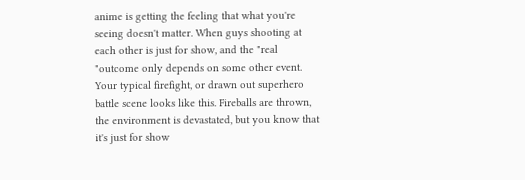anime is getting the feeling that what you're seeing doesn't matter. When guys shooting at each other is just for show, and the "real "outcome only depends on some other event. Your typical firefight, or drawn out superhero battle scene looks like this. Fireballs are thrown, the environment is devastated, but you know that it's just for show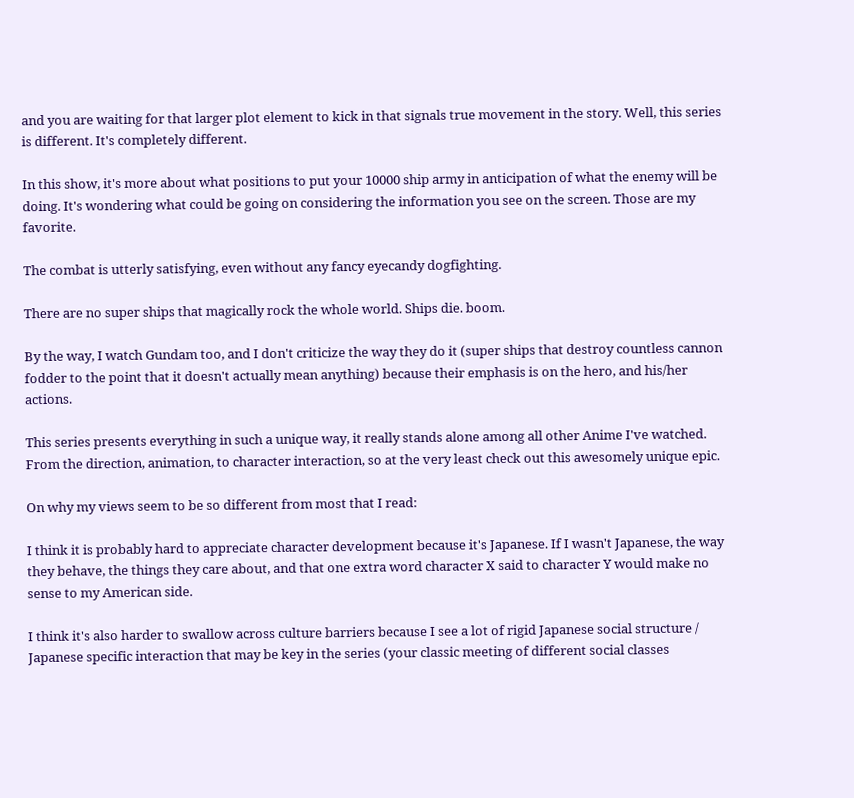and you are waiting for that larger plot element to kick in that signals true movement in the story. Well, this series is different. It's completely different.

In this show, it's more about what positions to put your 10000 ship army in anticipation of what the enemy will be doing. It's wondering what could be going on considering the information you see on the screen. Those are my favorite.

The combat is utterly satisfying, even without any fancy eyecandy dogfighting.

There are no super ships that magically rock the whole world. Ships die. boom.

By the way, I watch Gundam too, and I don't criticize the way they do it (super ships that destroy countless cannon fodder to the point that it doesn't actually mean anything) because their emphasis is on the hero, and his/her actions.

This series presents everything in such a unique way, it really stands alone among all other Anime I've watched. From the direction, animation, to character interaction, so at the very least check out this awesomely unique epic.

On why my views seem to be so different from most that I read:

I think it is probably hard to appreciate character development because it's Japanese. If I wasn't Japanese, the way they behave, the things they care about, and that one extra word character X said to character Y would make no sense to my American side.

I think it's also harder to swallow across culture barriers because I see a lot of rigid Japanese social structure / Japanese specific interaction that may be key in the series (your classic meeting of different social classes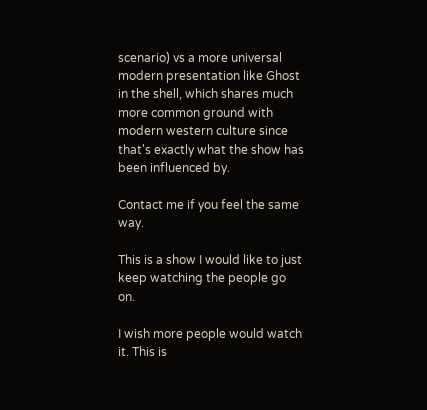scenario) vs a more universal modern presentation like Ghost in the shell, which shares much more common ground with modern western culture since that's exactly what the show has been influenced by.

Contact me if you feel the same way.

This is a show I would like to just keep watching the people go on.

I wish more people would watch it. This is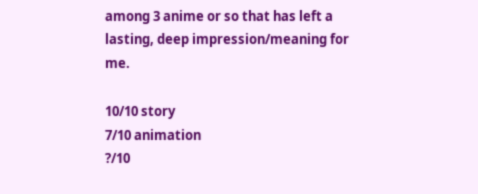among 3 anime or so that has left a lasting, deep impression/meaning for me.

10/10 story
7/10 animation
?/10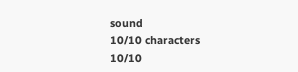sound
10/10 characters
10/10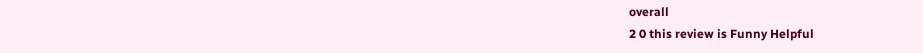overall
2 0 this review is Funny Helpful